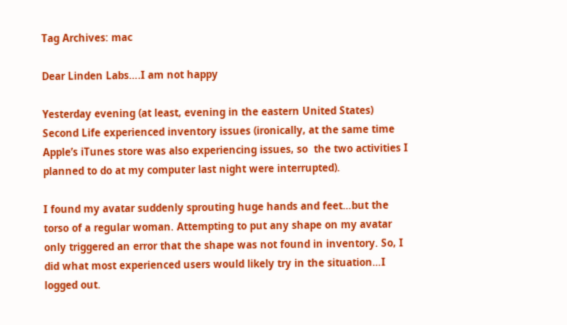Tag Archives: mac

Dear Linden Labs….I am not happy

Yesterday evening (at least, evening in the eastern United States) Second Life experienced inventory issues (ironically, at the same time Apple’s iTunes store was also experiencing issues, so  the two activities I planned to do at my computer last night were interrupted).

I found my avatar suddenly sprouting huge hands and feet…but the torso of a regular woman. Attempting to put any shape on my avatar only triggered an error that the shape was not found in inventory. So, I did what most experienced users would likely try in the situation…I logged out.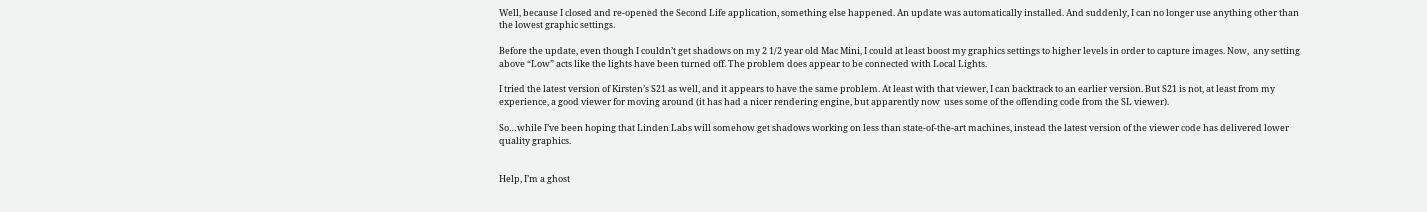Well, because I closed and re-opened the Second Life application, something else happened. An update was automatically installed. And suddenly, I can no longer use anything other than the lowest graphic settings.

Before the update, even though I couldn’t get shadows on my 2 1/2 year old Mac Mini, I could at least boost my graphics settings to higher levels in order to capture images. Now,  any setting above “Low” acts like the lights have been turned off. The problem does appear to be connected with Local Lights.

I tried the latest version of Kirsten’s S21 as well, and it appears to have the same problem. At least with that viewer, I can backtrack to an earlier version. But S21 is not, at least from my experience, a good viewer for moving around (it has had a nicer rendering engine, but apparently now  uses some of the offending code from the SL viewer).

So…while I’ve been hoping that Linden Labs will somehow get shadows working on less than state-of-the-art machines, instead the latest version of the viewer code has delivered lower quality graphics.


Help, I’m a ghost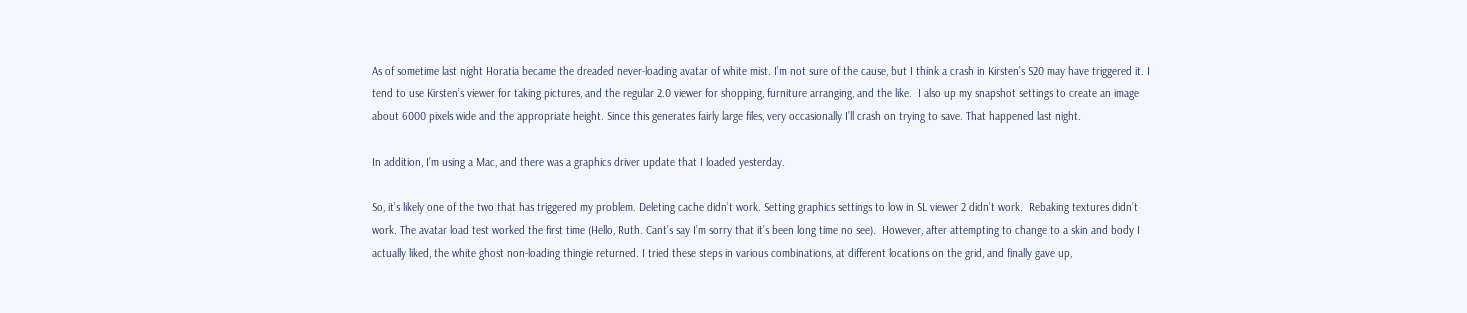As of sometime last night Horatia became the dreaded never-loading avatar of white mist. I’m not sure of the cause, but I think a crash in Kirsten’s S20 may have triggered it. I tend to use Kirsten’s viewer for taking pictures, and the regular 2.0 viewer for shopping, furniture arranging, and the like.  I also up my snapshot settings to create an image about 6000 pixels wide and the appropriate height. Since this generates fairly large files, very occasionally I’ll crash on trying to save. That happened last night.

In addition, I’m using a Mac, and there was a graphics driver update that I loaded yesterday.

So, it’s likely one of the two that has triggered my problem. Deleting cache didn’t work. Setting graphics settings to low in SL viewer 2 didn’t work.  Rebaking textures didn’t work. The avatar load test worked the first time (Hello, Ruth. Cant’s say I’m sorry that it’s been long time no see).  However, after attempting to change to a skin and body I actually liked, the white ghost non-loading thingie returned. I tried these steps in various combinations, at different locations on the grid, and finally gave up,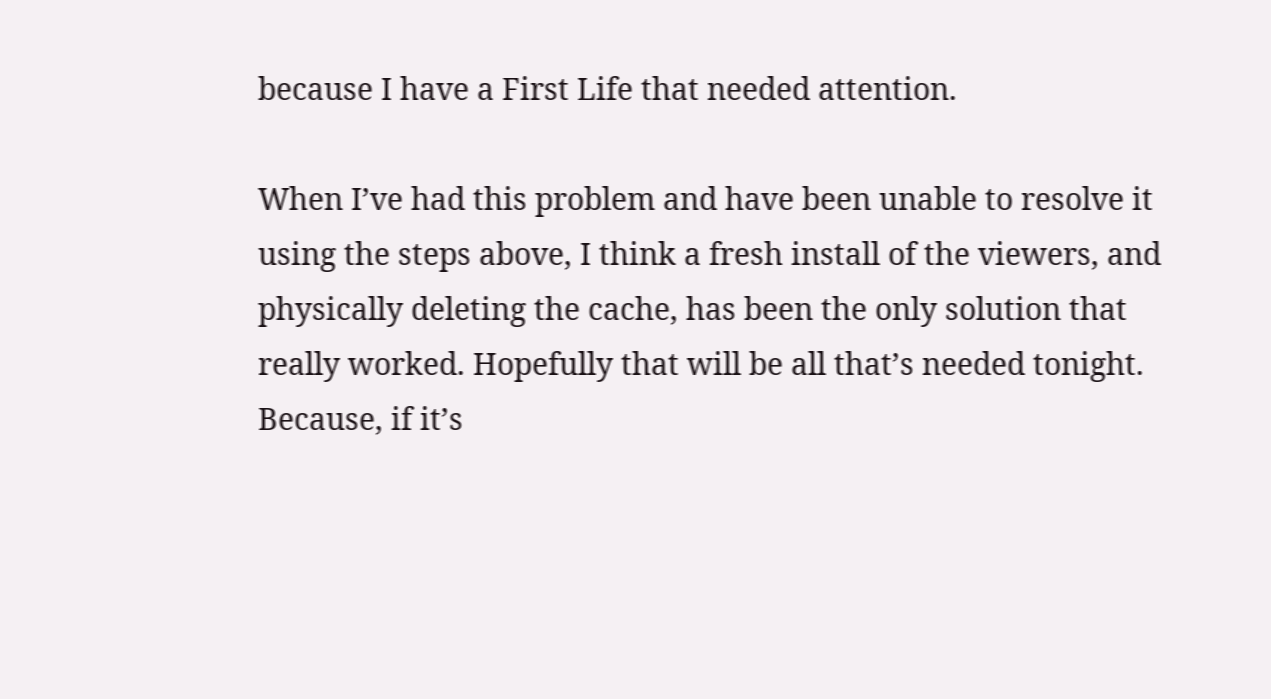because I have a First Life that needed attention.

When I’ve had this problem and have been unable to resolve it using the steps above, I think a fresh install of the viewers, and physically deleting the cache, has been the only solution that really worked. Hopefully that will be all that’s needed tonight. Because, if it’s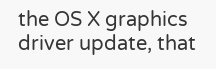the OS X graphics driver update, that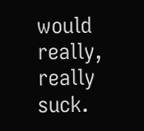would really, really suck.